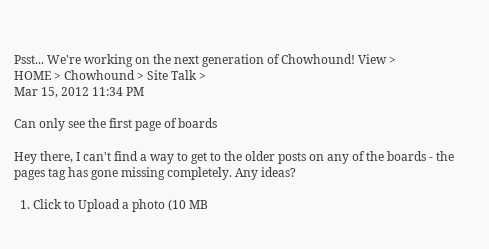Psst... We're working on the next generation of Chowhound! View >
HOME > Chowhound > Site Talk >
Mar 15, 2012 11:34 PM

Can only see the first page of boards

Hey there, I can't find a way to get to the older posts on any of the boards - the pages tag has gone missing completely. Any ideas?

  1. Click to Upload a photo (10 MB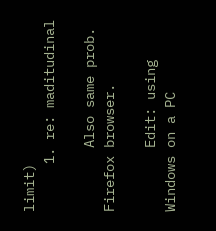limit)
      1. re: maditudinal

        Also same prob. Firefox browser.

        Edit: using Windows on a PC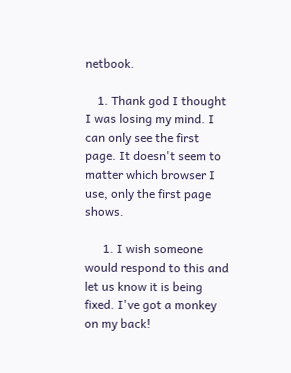netbook.

    1. Thank god I thought I was losing my mind. I can only see the first page. It doesn't seem to matter which browser I use, only the first page shows.

      1. I wish someone would respond to this and let us know it is being fixed. I've got a monkey on my back!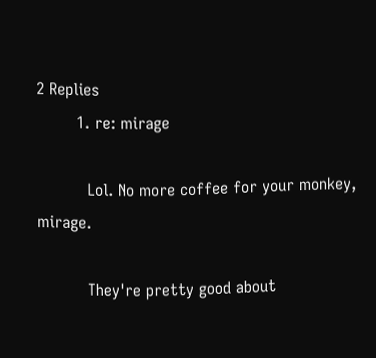2 Replies
        1. re: mirage

          Lol. No more coffee for your monkey, mirage.

          They're pretty good about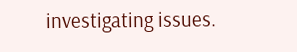investigating issues.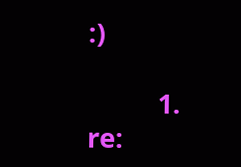:)

          1. re: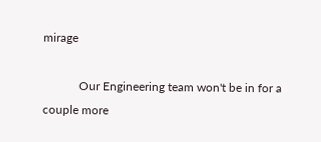mirage

            Our Engineering team won't be in for a couple more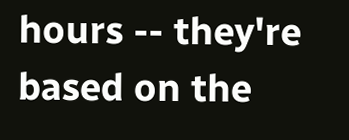hours -- they're based on the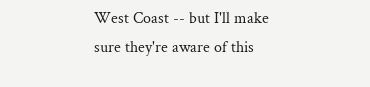West Coast -- but I'll make sure they're aware of this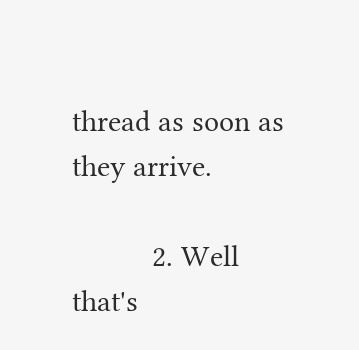thread as soon as they arrive.

          2. Well that's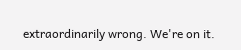extraordinarily wrong. We're on it.